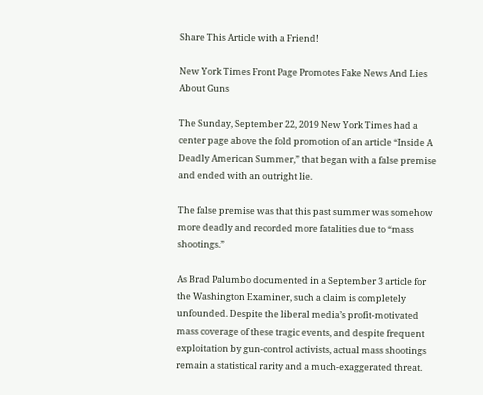Share This Article with a Friend!

New York Times Front Page Promotes Fake News And Lies About Guns

The Sunday, September 22, 2019 New York Times had a center page above the fold promotion of an article “Inside A Deadly American Summer,” that began with a false premise and ended with an outright lie.

The false premise was that this past summer was somehow more deadly and recorded more fatalities due to “mass shootings.”

As Brad Palumbo documented in a September 3 article for the Washington Examiner, such a claim is completely unfounded. Despite the liberal media’s profit-motivated mass coverage of these tragic events, and despite frequent exploitation by gun-control activists, actual mass shootings remain a statistical rarity and a much-exaggerated threat.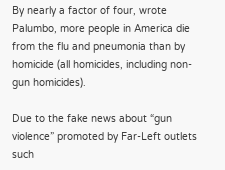By nearly a factor of four, wrote Palumbo, more people in America die from the flu and pneumonia than by homicide (all homicides, including non-gun homicides).

Due to the fake news about “gun violence” promoted by Far-Left outlets such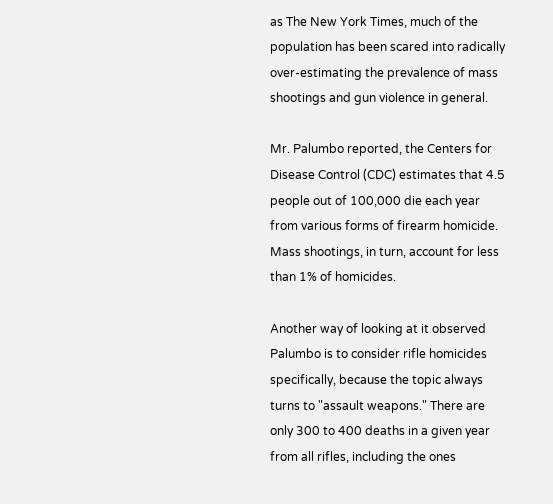as The New York Times, much of the population has been scared into radically over-estimating the prevalence of mass shootings and gun violence in general.

Mr. Palumbo reported, the Centers for Disease Control (CDC) estimates that 4.5 people out of 100,000 die each year from various forms of firearm homicide. Mass shootings, in turn, account for less than 1% of homicides.

Another way of looking at it observed Palumbo is to consider rifle homicides specifically, because the topic always turns to "assault weapons." There are only 300 to 400 deaths in a given year from all rifles, including the ones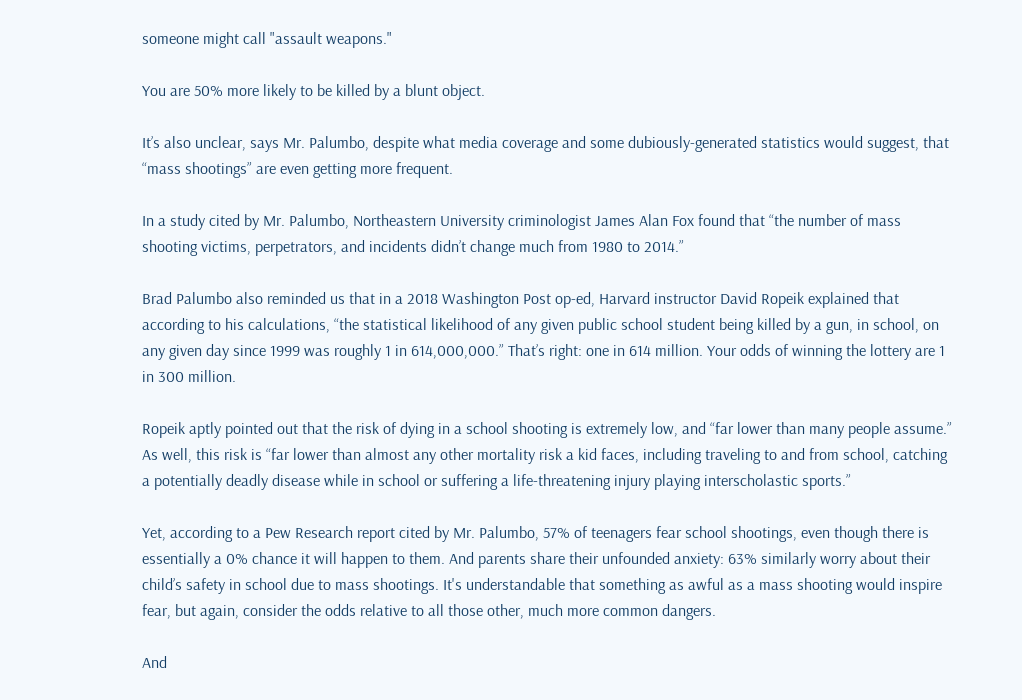someone might call "assault weapons."

You are 50% more likely to be killed by a blunt object.

It’s also unclear, says Mr. Palumbo, despite what media coverage and some dubiously-generated statistics would suggest, that “mass shootings” are even getting more frequent.

In a study cited by Mr. Palumbo, Northeastern University criminologist James Alan Fox found that “the number of mass shooting victims, perpetrators, and incidents didn’t change much from 1980 to 2014.”

Brad Palumbo also reminded us that in a 2018 Washington Post op-ed, Harvard instructor David Ropeik explained that according to his calculations, “the statistical likelihood of any given public school student being killed by a gun, in school, on any given day since 1999 was roughly 1 in 614,000,000.” That’s right: one in 614 million. Your odds of winning the lottery are 1 in 300 million.

Ropeik aptly pointed out that the risk of dying in a school shooting is extremely low, and “far lower than many people assume.” As well, this risk is “far lower than almost any other mortality risk a kid faces, including traveling to and from school, catching a potentially deadly disease while in school or suffering a life-threatening injury playing interscholastic sports.”

Yet, according to a Pew Research report cited by Mr. Palumbo, 57% of teenagers fear school shootings, even though there is essentially a 0% chance it will happen to them. And parents share their unfounded anxiety: 63% similarly worry about their child’s safety in school due to mass shootings. It's understandable that something as awful as a mass shooting would inspire fear, but again, consider the odds relative to all those other, much more common dangers.

And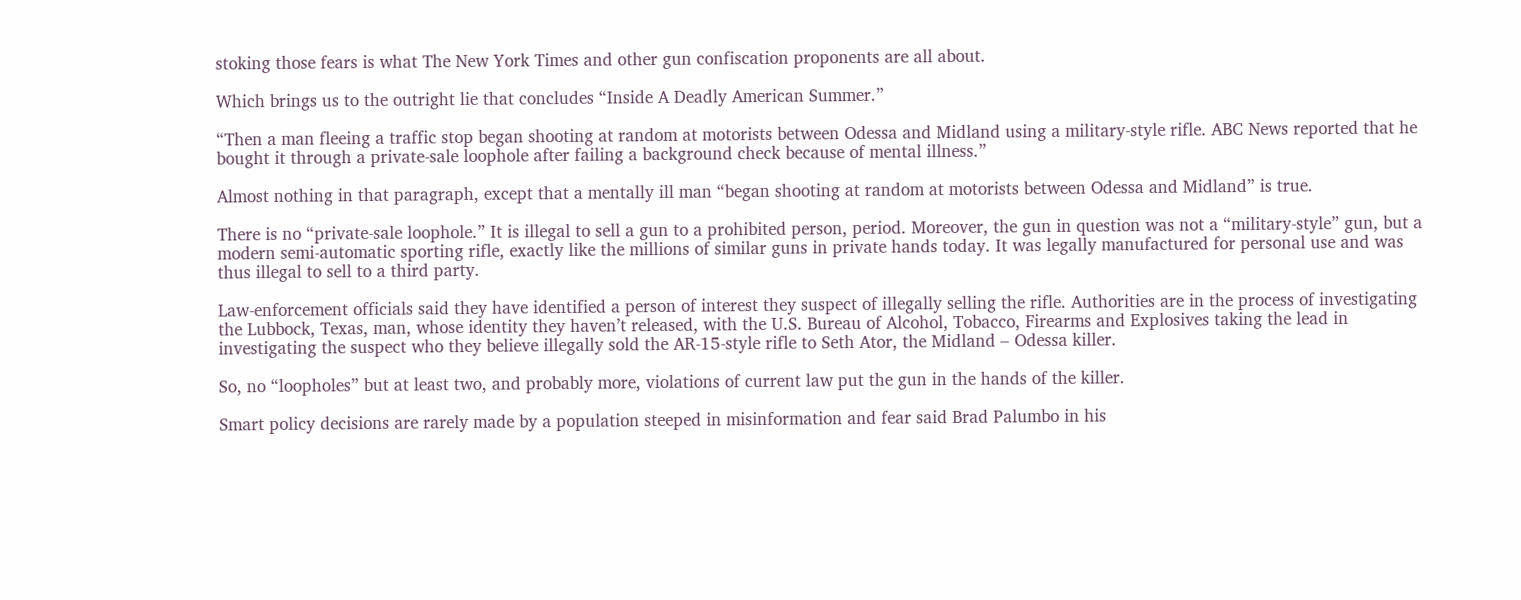stoking those fears is what The New York Times and other gun confiscation proponents are all about.

Which brings us to the outright lie that concludes “Inside A Deadly American Summer.”

“Then a man fleeing a traffic stop began shooting at random at motorists between Odessa and Midland using a military-style rifle. ABC News reported that he bought it through a private-sale loophole after failing a background check because of mental illness.”

Almost nothing in that paragraph, except that a mentally ill man “began shooting at random at motorists between Odessa and Midland” is true.

There is no “private-sale loophole.” It is illegal to sell a gun to a prohibited person, period. Moreover, the gun in question was not a “military-style” gun, but a modern semi-automatic sporting rifle, exactly like the millions of similar guns in private hands today. It was legally manufactured for personal use and was thus illegal to sell to a third party.

Law-enforcement officials said they have identified a person of interest they suspect of illegally selling the rifle. Authorities are in the process of investigating the Lubbock, Texas, man, whose identity they haven’t released, with the U.S. Bureau of Alcohol, Tobacco, Firearms and Explosives taking the lead in investigating the suspect who they believe illegally sold the AR-15-style rifle to Seth Ator, the Midland – Odessa killer.

So, no “loopholes” but at least two, and probably more, violations of current law put the gun in the hands of the killer.

Smart policy decisions are rarely made by a population steeped in misinformation and fear said Brad Palumbo in his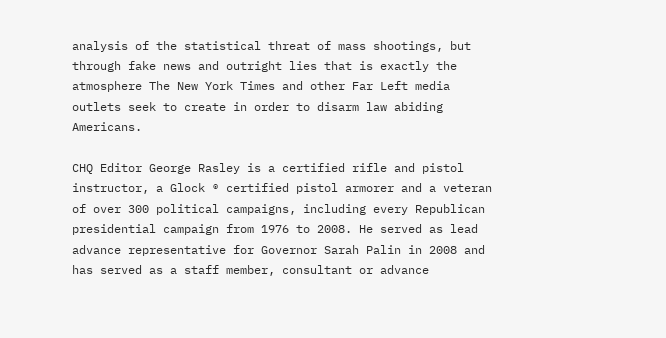analysis of the statistical threat of mass shootings, but through fake news and outright lies that is exactly the atmosphere The New York Times and other Far Left media outlets seek to create in order to disarm law abiding Americans.

CHQ Editor George Rasley is a certified rifle and pistol instructor, a Glock ® certified pistol armorer and a veteran of over 300 political campaigns, including every Republican presidential campaign from 1976 to 2008. He served as lead advance representative for Governor Sarah Palin in 2008 and has served as a staff member, consultant or advance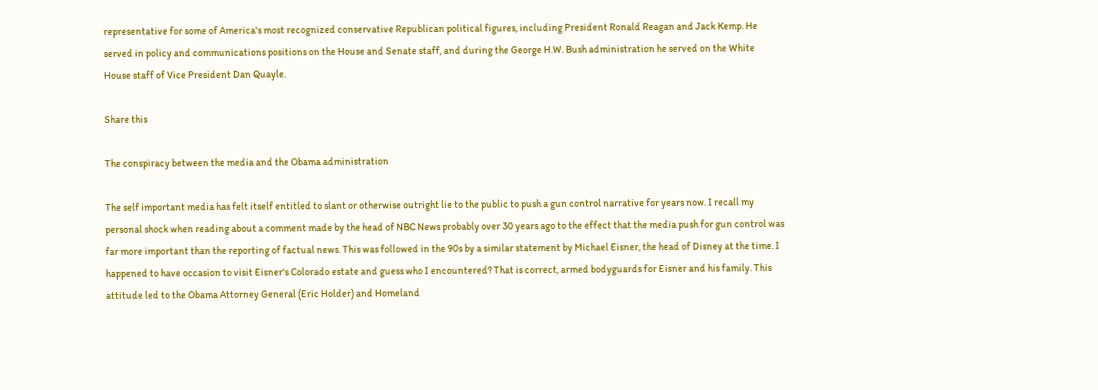representative for some of America's most recognized conservative Republican political figures, including President Ronald Reagan and Jack Kemp. He served in policy and communications positions on the House and Senate staff, and during the George H.W. Bush administration he served on the White House staff of Vice President Dan Quayle.

Share this

The conspiracy between the media and the Obama administration

The self important media has felt itself entitled to slant or otherwise outright lie to the public to push a gun control narrative for years now. I recall my personal shock when reading about a comment made by the head of NBC News probably over 30 years ago to the effect that the media push for gun control was far more important than the reporting of factual news. This was followed in the 90s by a similar statement by Michael Eisner, the head of Disney at the time. I happened to have occasion to visit Eisner's Colorado estate and guess who I encountered? That is correct, armed bodyguards for Eisner and his family. This attitude led to the Obama Attorney General (Eric Holder) and Homeland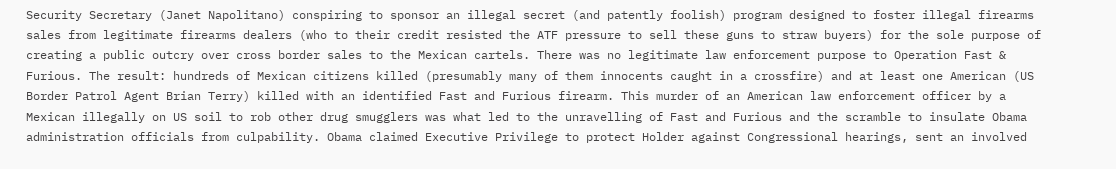Security Secretary (Janet Napolitano) conspiring to sponsor an illegal secret (and patently foolish) program designed to foster illegal firearms sales from legitimate firearms dealers (who to their credit resisted the ATF pressure to sell these guns to straw buyers) for the sole purpose of creating a public outcry over cross border sales to the Mexican cartels. There was no legitimate law enforcement purpose to Operation Fast & Furious. The result: hundreds of Mexican citizens killed (presumably many of them innocents caught in a crossfire) and at least one American (US Border Patrol Agent Brian Terry) killed with an identified Fast and Furious firearm. This murder of an American law enforcement officer by a Mexican illegally on US soil to rob other drug smugglers was what led to the unravelling of Fast and Furious and the scramble to insulate Obama administration officials from culpability. Obama claimed Executive Privilege to protect Holder against Congressional hearings, sent an involved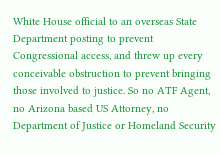White House official to an overseas State Department posting to prevent Congressional access, and threw up every conceivable obstruction to prevent bringing those involved to justice. So no ATF Agent, no Arizona based US Attorney, no Department of Justice or Homeland Security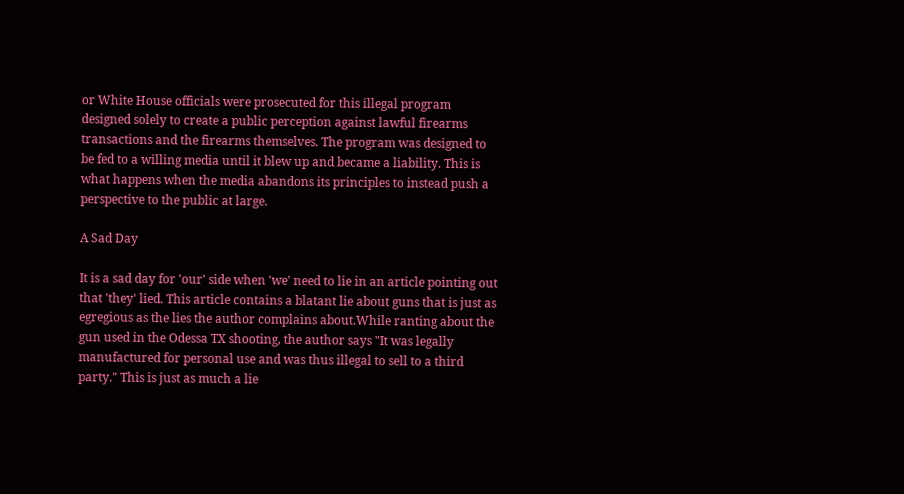or White House officials were prosecuted for this illegal program designed solely to create a public perception against lawful firearms transactions and the firearms themselves. The program was designed to be fed to a willing media until it blew up and became a liability. This is what happens when the media abandons its principles to instead push a perspective to the public at large.

A Sad Day

It is a sad day for 'our' side when 'we' need to lie in an article pointing out that 'they' lied. This article contains a blatant lie about guns that is just as egregious as the lies the author complains about.While ranting about the gun used in the Odessa TX shooting, the author says "It was legally manufactured for personal use and was thus illegal to sell to a third party." This is just as much a lie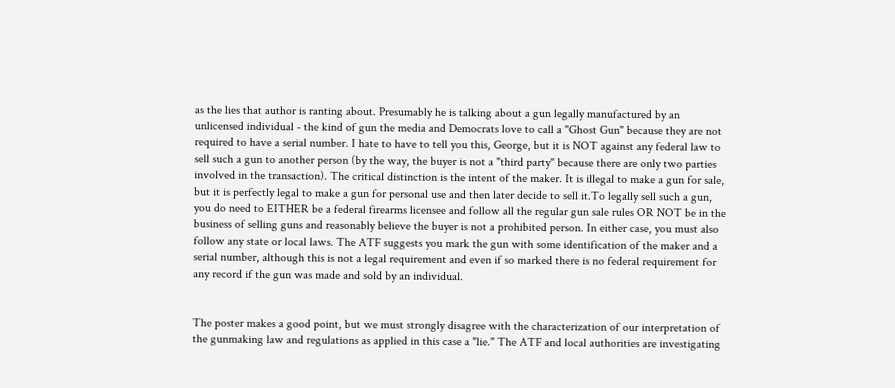as the lies that author is ranting about. Presumably he is talking about a gun legally manufactured by an unlicensed individual - the kind of gun the media and Democrats love to call a "Ghost Gun" because they are not required to have a serial number. I hate to have to tell you this, George, but it is NOT against any federal law to sell such a gun to another person (by the way, the buyer is not a "third party" because there are only two parties involved in the transaction). The critical distinction is the intent of the maker. It is illegal to make a gun for sale, but it is perfectly legal to make a gun for personal use and then later decide to sell it.To legally sell such a gun, you do need to EITHER be a federal firearms licensee and follow all the regular gun sale rules OR NOT be in the business of selling guns and reasonably believe the buyer is not a prohibited person. In either case, you must also follow any state or local laws. The ATF suggests you mark the gun with some identification of the maker and a serial number, although this is not a legal requirement and even if so marked there is no federal requirement for any record if the gun was made and sold by an individual.


The poster makes a good point, but we must strongly disagree with the characterization of our interpretation of the gunmaking law and regulations as applied in this case a "lie." The ATF and local authorities are investigating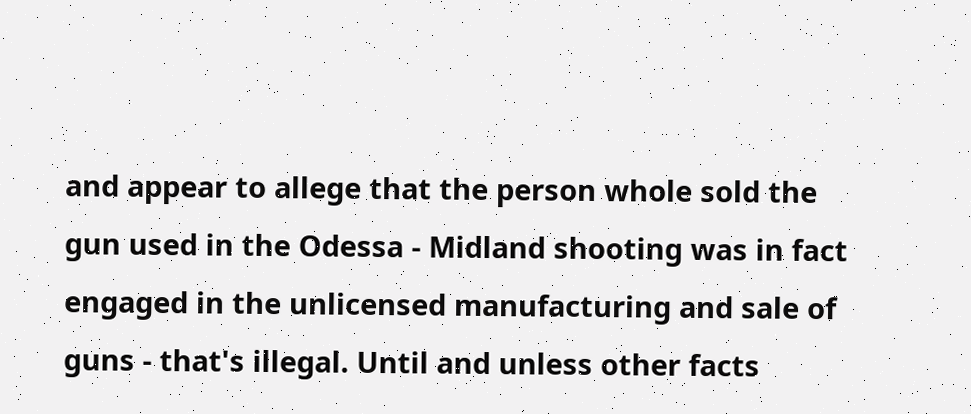and appear to allege that the person whole sold the gun used in the Odessa - Midland shooting was in fact engaged in the unlicensed manufacturing and sale of guns - that's illegal. Until and unless other facts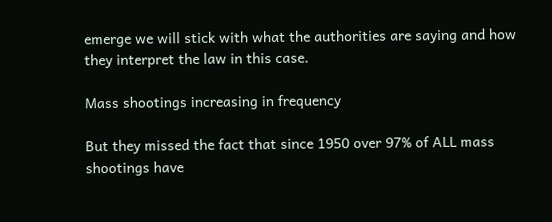emerge we will stick with what the authorities are saying and how they interpret the law in this case.

Mass shootings increasing in frequency

But they missed the fact that since 1950 over 97% of ALL mass shootings have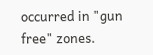occurred in "gun free" zones.